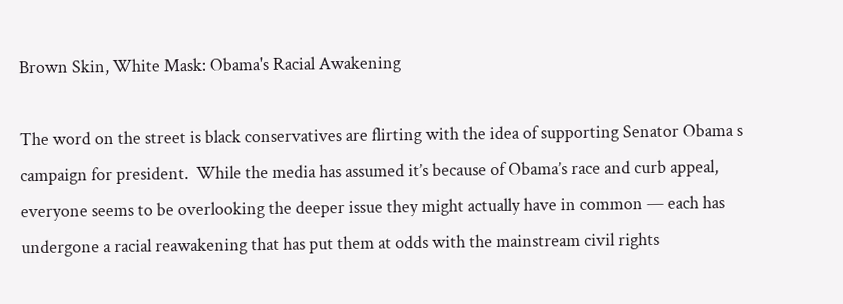Brown Skin, White Mask: Obama's Racial Awakening

The word on the street is black conservatives are flirting with the idea of supporting Senator Obama s campaign for president.  While the media has assumed it’s because of Obama’s race and curb appeal, everyone seems to be overlooking the deeper issue they might actually have in common — each has undergone a racial reawakening that has put them at odds with the mainstream civil rights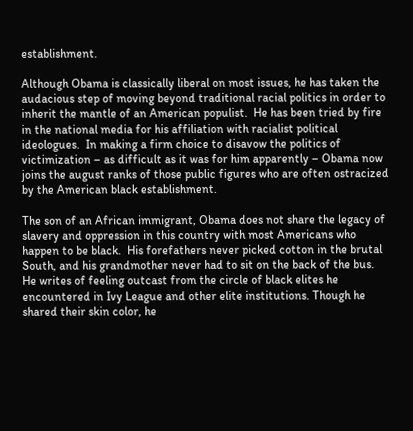establishment.

Although Obama is classically liberal on most issues, he has taken the audacious step of moving beyond traditional racial politics in order to inherit the mantle of an American populist.  He has been tried by fire in the national media for his affiliation with racialist political ideologues.  In making a firm choice to disavow the politics of victimization – as difficult as it was for him apparently – Obama now joins the august ranks of those public figures who are often ostracized by the American black establishment.

The son of an African immigrant, Obama does not share the legacy of slavery and oppression in this country with most Americans who happen to be black.  His forefathers never picked cotton in the brutal South, and his grandmother never had to sit on the back of the bus.  He writes of feeling outcast from the circle of black elites he encountered in Ivy League and other elite institutions. Though he shared their skin color, he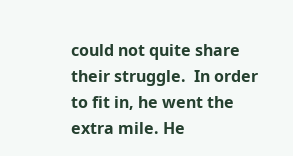could not quite share their struggle.  In order to fit in, he went the extra mile. He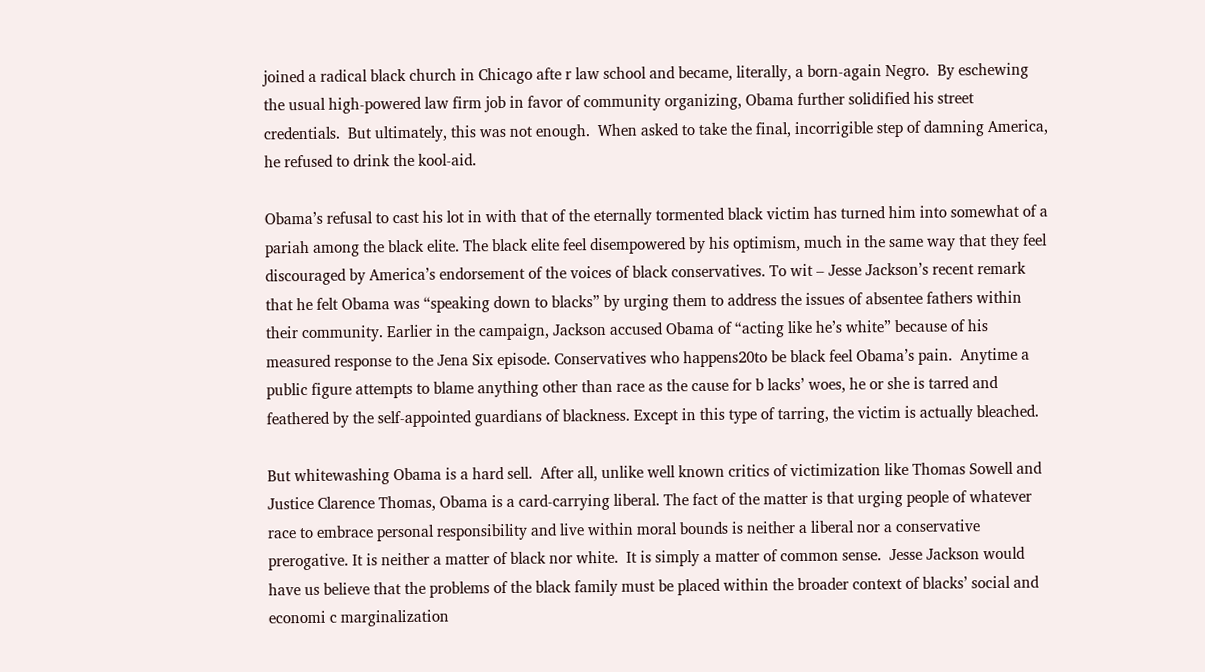joined a radical black church in Chicago afte r law school and became, literally, a born-again Negro.  By eschewing the usual high-powered law firm job in favor of community organizing, Obama further solidified his street credentials.  But ultimately, this was not enough.  When asked to take the final, incorrigible step of damning America, he refused to drink the kool-aid.

Obama’s refusal to cast his lot in with that of the eternally tormented black victim has turned him into somewhat of a pariah among the black elite. The black elite feel disempowered by his optimism, much in the same way that they feel discouraged by America’s endorsement of the voices of black conservatives. To wit – Jesse Jackson’s recent remark that he felt Obama was “speaking down to blacks” by urging them to address the issues of absentee fathers within their community. Earlier in the campaign, Jackson accused Obama of “acting like he’s white” because of his measured response to the Jena Six episode. Conservatives who happens20to be black feel Obama’s pain.  Anytime a public figure attempts to blame anything other than race as the cause for b lacks’ woes, he or she is tarred and feathered by the self-appointed guardians of blackness. Except in this type of tarring, the victim is actually bleached.

But whitewashing Obama is a hard sell.  After all, unlike well known critics of victimization like Thomas Sowell and Justice Clarence Thomas, Obama is a card-carrying liberal. The fact of the matter is that urging people of whatever race to embrace personal responsibility and live within moral bounds is neither a liberal nor a conservative prerogative. It is neither a matter of black nor white.  It is simply a matter of common sense.  Jesse Jackson would have us believe that the problems of the black family must be placed within the broader context of blacks’ social and economi c marginalization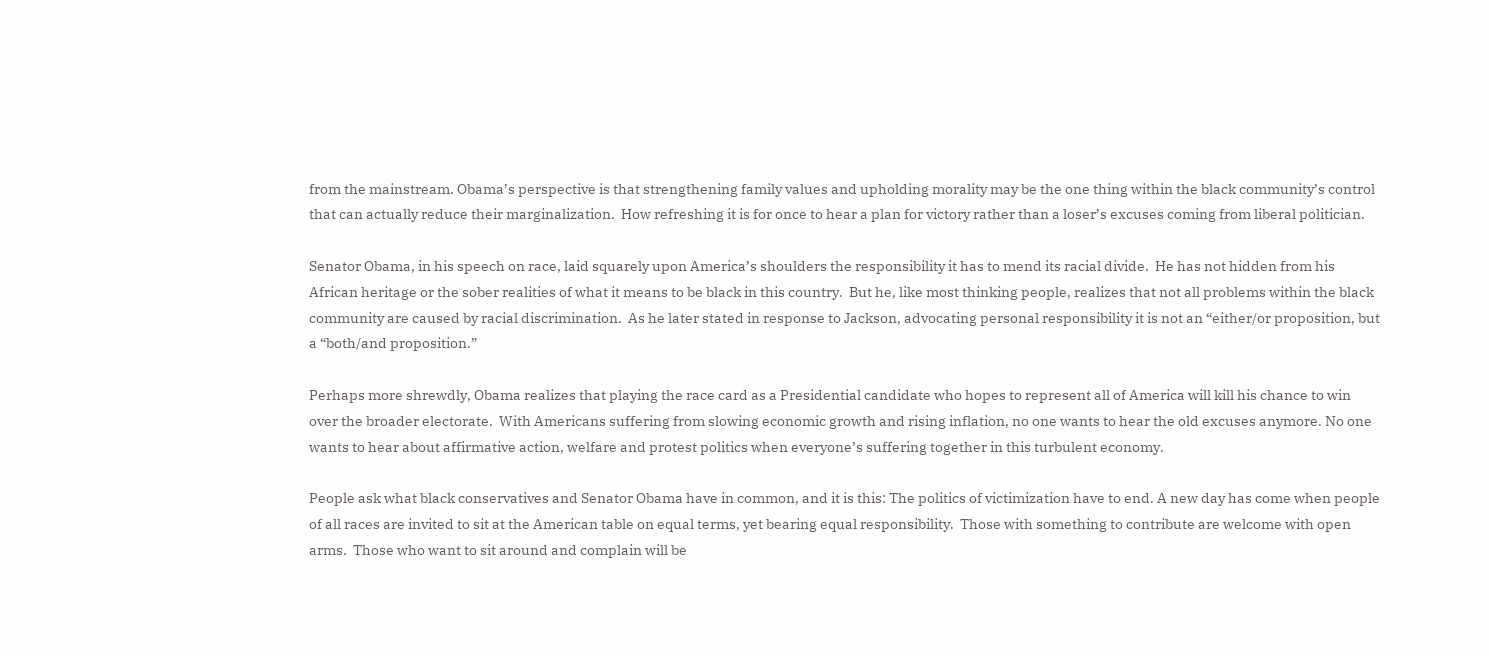from the mainstream. Obama’s perspective is that strengthening family values and upholding morality may be the one thing within the black community’s control that can actually reduce their marginalization.  How refreshing it is for once to hear a plan for victory rather than a loser’s excuses coming from liberal politician.

Senator Obama, in his speech on race, laid squarely upon America’s shoulders the responsibility it has to mend its racial divide.  He has not hidden from his African heritage or the sober realities of what it means to be black in this country.  But he, like most thinking people, realizes that not all problems within the black community are caused by racial discrimination.  As he later stated in response to Jackson, advocating personal responsibility it is not an “either/or proposition, but a “both/and proposition.”

Perhaps more shrewdly, Obama realizes that playing the race card as a Presidential candidate who hopes to represent all of America will kill his chance to win over the broader electorate.  With Americans suffering from slowing economic growth and rising inflation, no one wants to hear the old excuses anymore. No one wants to hear about affirmative action, welfare and protest politics when everyone’s suffering together in this turbulent economy.

People ask what black conservatives and Senator Obama have in common, and it is this: The politics of victimization have to end. A new day has come when people of all races are invited to sit at the American table on equal terms, yet bearing equal responsibility.  Those with something to contribute are welcome with open arms.  Those who want to sit around and complain will be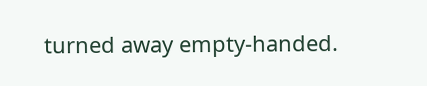turned away empty-handed.